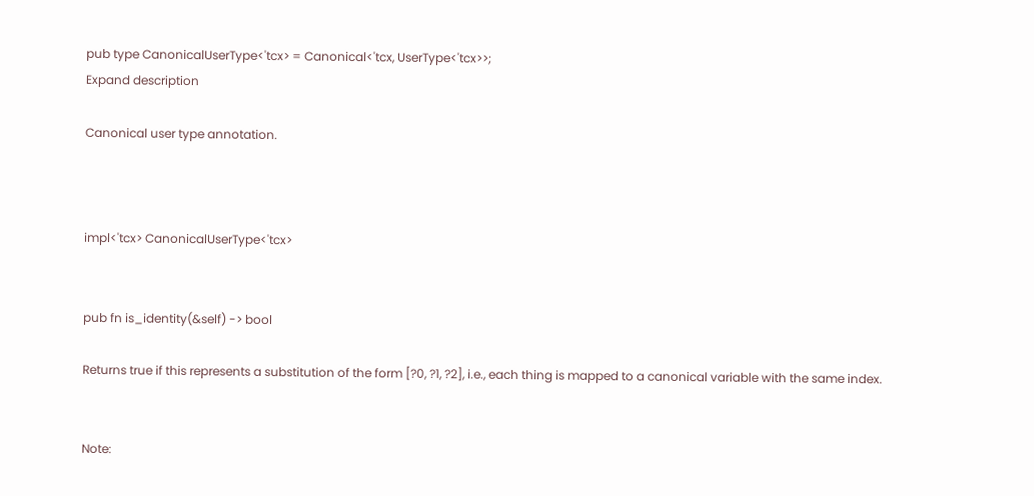pub type CanonicalUserType<'tcx> = Canonical<'tcx, UserType<'tcx>>;
Expand description

Canonical user type annotation.



impl<'tcx> CanonicalUserType<'tcx>


pub fn is_identity(&self) -> bool

Returns true if this represents a substitution of the form [?0, ?1, ?2], i.e., each thing is mapped to a canonical variable with the same index.


Note: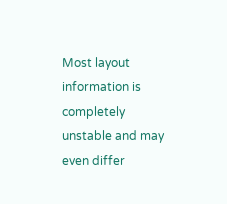Most layout information is completely unstable and may even differ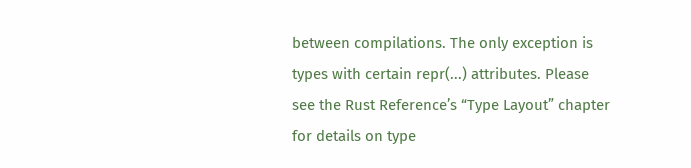between compilations. The only exception is types with certain repr(...) attributes. Please see the Rust Reference’s “Type Layout” chapter for details on type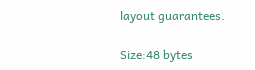layout guarantees.

Size:48 bytes